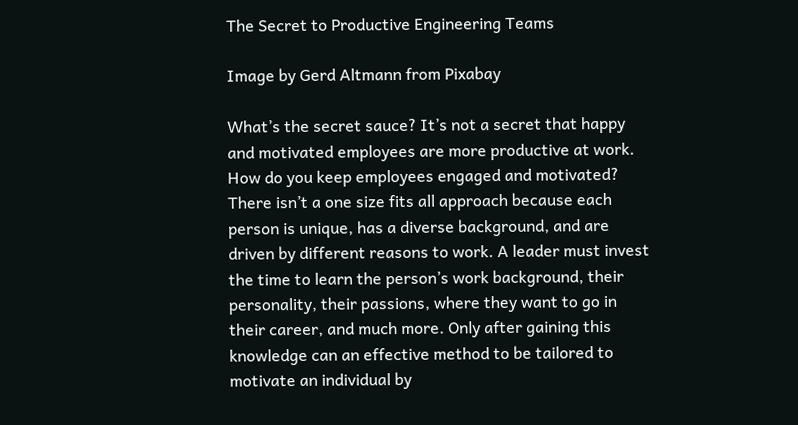The Secret to Productive Engineering Teams

Image by Gerd Altmann from Pixabay

What’s the secret sauce? It’s not a secret that happy and motivated employees are more productive at work. How do you keep employees engaged and motivated? There isn’t a one size fits all approach because each person is unique, has a diverse background, and are driven by different reasons to work. A leader must invest the time to learn the person’s work background, their personality, their passions, where they want to go in their career, and much more. Only after gaining this knowledge can an effective method to be tailored to motivate an individual by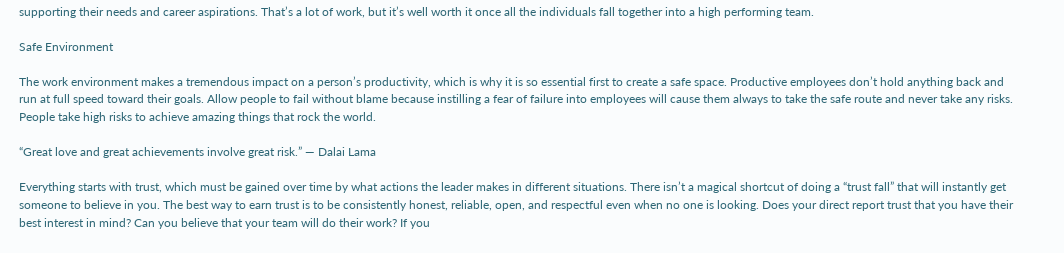supporting their needs and career aspirations. That’s a lot of work, but it’s well worth it once all the individuals fall together into a high performing team.

Safe Environment

The work environment makes a tremendous impact on a person’s productivity, which is why it is so essential first to create a safe space. Productive employees don’t hold anything back and run at full speed toward their goals. Allow people to fail without blame because instilling a fear of failure into employees will cause them always to take the safe route and never take any risks. People take high risks to achieve amazing things that rock the world.

“Great love and great achievements involve great risk.” — Dalai Lama

Everything starts with trust, which must be gained over time by what actions the leader makes in different situations. There isn’t a magical shortcut of doing a “trust fall” that will instantly get someone to believe in you. The best way to earn trust is to be consistently honest, reliable, open, and respectful even when no one is looking. Does your direct report trust that you have their best interest in mind? Can you believe that your team will do their work? If you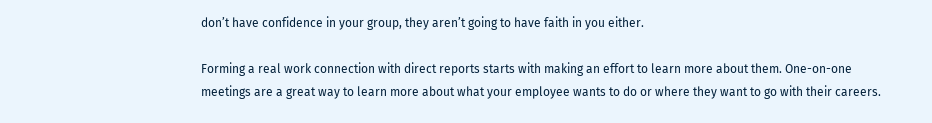don’t have confidence in your group, they aren’t going to have faith in you either.

Forming a real work connection with direct reports starts with making an effort to learn more about them. One-on-one meetings are a great way to learn more about what your employee wants to do or where they want to go with their careers.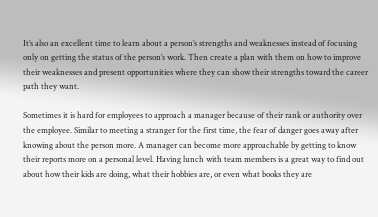It’s also an excellent time to learn about a person’s strengths and weaknesses instead of focusing only on getting the status of the person’s work. Then create a plan with them on how to improve their weaknesses and present opportunities where they can show their strengths toward the career path they want.

Sometimes it is hard for employees to approach a manager because of their rank or authority over the employee. Similar to meeting a stranger for the first time, the fear of danger goes away after knowing about the person more. A manager can become more approachable by getting to know their reports more on a personal level. Having lunch with team members is a great way to find out about how their kids are doing, what their hobbies are, or even what books they are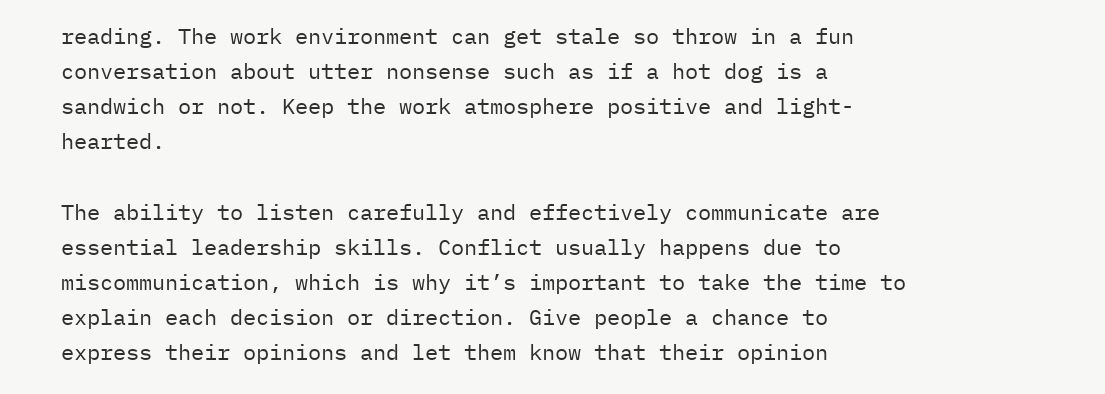reading. The work environment can get stale so throw in a fun conversation about utter nonsense such as if a hot dog is a sandwich or not. Keep the work atmosphere positive and light-hearted.

The ability to listen carefully and effectively communicate are essential leadership skills. Conflict usually happens due to miscommunication, which is why it’s important to take the time to explain each decision or direction. Give people a chance to express their opinions and let them know that their opinion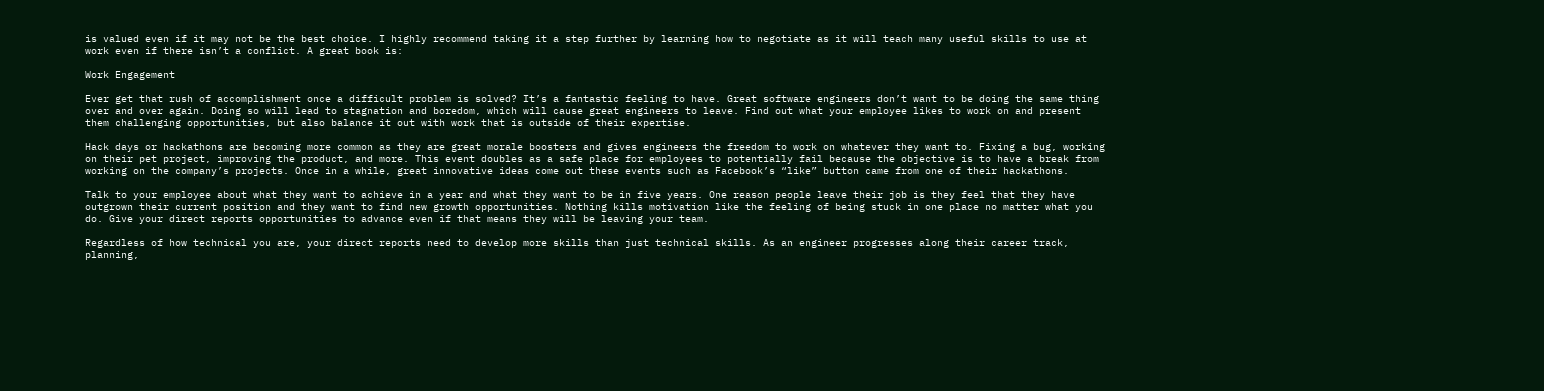is valued even if it may not be the best choice. I highly recommend taking it a step further by learning how to negotiate as it will teach many useful skills to use at work even if there isn’t a conflict. A great book is:

Work Engagement

Ever get that rush of accomplishment once a difficult problem is solved? It’s a fantastic feeling to have. Great software engineers don’t want to be doing the same thing over and over again. Doing so will lead to stagnation and boredom, which will cause great engineers to leave. Find out what your employee likes to work on and present them challenging opportunities, but also balance it out with work that is outside of their expertise.

Hack days or hackathons are becoming more common as they are great morale boosters and gives engineers the freedom to work on whatever they want to. Fixing a bug, working on their pet project, improving the product, and more. This event doubles as a safe place for employees to potentially fail because the objective is to have a break from working on the company’s projects. Once in a while, great innovative ideas come out these events such as Facebook’s “like” button came from one of their hackathons.

Talk to your employee about what they want to achieve in a year and what they want to be in five years. One reason people leave their job is they feel that they have outgrown their current position and they want to find new growth opportunities. Nothing kills motivation like the feeling of being stuck in one place no matter what you do. Give your direct reports opportunities to advance even if that means they will be leaving your team.

Regardless of how technical you are, your direct reports need to develop more skills than just technical skills. As an engineer progresses along their career track, planning,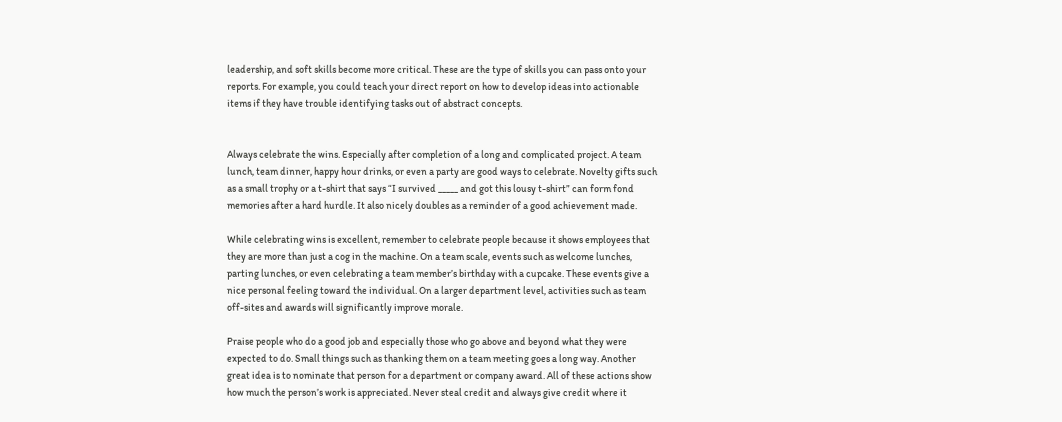leadership, and soft skills become more critical. These are the type of skills you can pass onto your reports. For example, you could teach your direct report on how to develop ideas into actionable items if they have trouble identifying tasks out of abstract concepts.


Always celebrate the wins. Especially after completion of a long and complicated project. A team lunch, team dinner, happy hour drinks, or even a party are good ways to celebrate. Novelty gifts such as a small trophy or a t-shirt that says “I survived _____ and got this lousy t-shirt” can form fond memories after a hard hurdle. It also nicely doubles as a reminder of a good achievement made.

While celebrating wins is excellent, remember to celebrate people because it shows employees that they are more than just a cog in the machine. On a team scale, events such as welcome lunches, parting lunches, or even celebrating a team member’s birthday with a cupcake. These events give a nice personal feeling toward the individual. On a larger department level, activities such as team off-sites and awards will significantly improve morale.

Praise people who do a good job and especially those who go above and beyond what they were expected to do. Small things such as thanking them on a team meeting goes a long way. Another great idea is to nominate that person for a department or company award. All of these actions show how much the person’s work is appreciated. Never steal credit and always give credit where it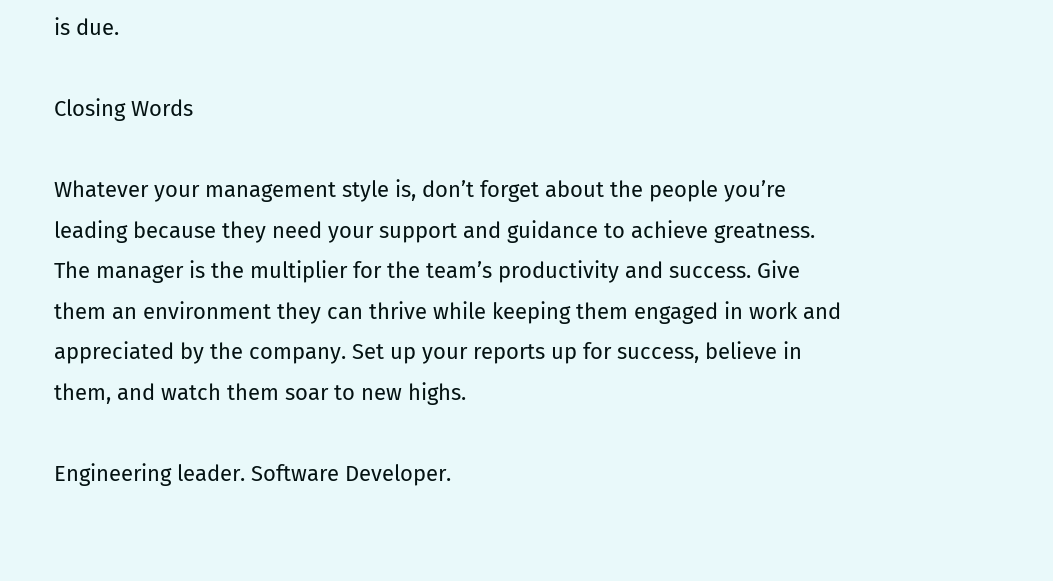is due.

Closing Words

Whatever your management style is, don’t forget about the people you’re leading because they need your support and guidance to achieve greatness. The manager is the multiplier for the team’s productivity and success. Give them an environment they can thrive while keeping them engaged in work and appreciated by the company. Set up your reports up for success, believe in them, and watch them soar to new highs.

Engineering leader. Software Developer.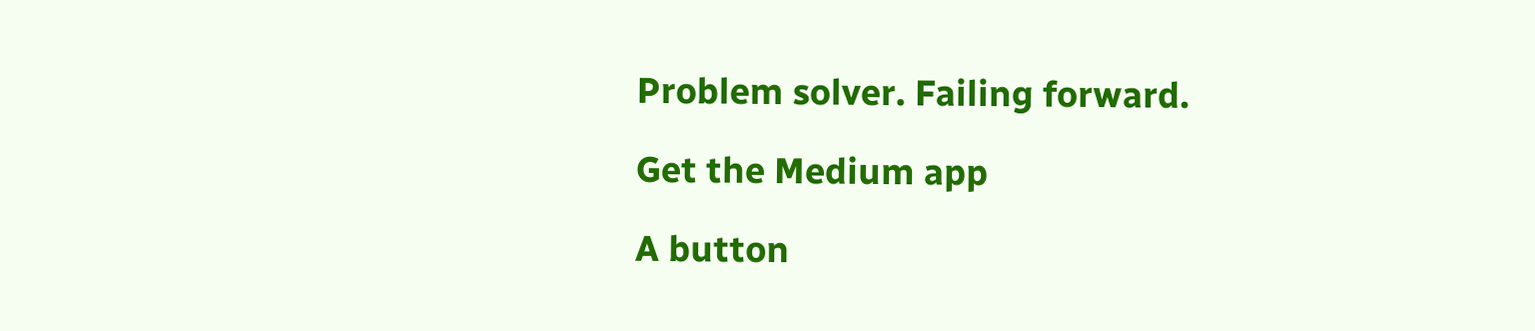Problem solver. Failing forward.

Get the Medium app

A button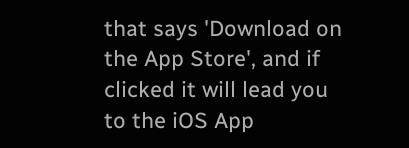that says 'Download on the App Store', and if clicked it will lead you to the iOS App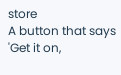store
A button that says 'Get it on,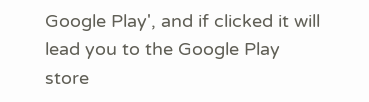Google Play', and if clicked it will lead you to the Google Play store